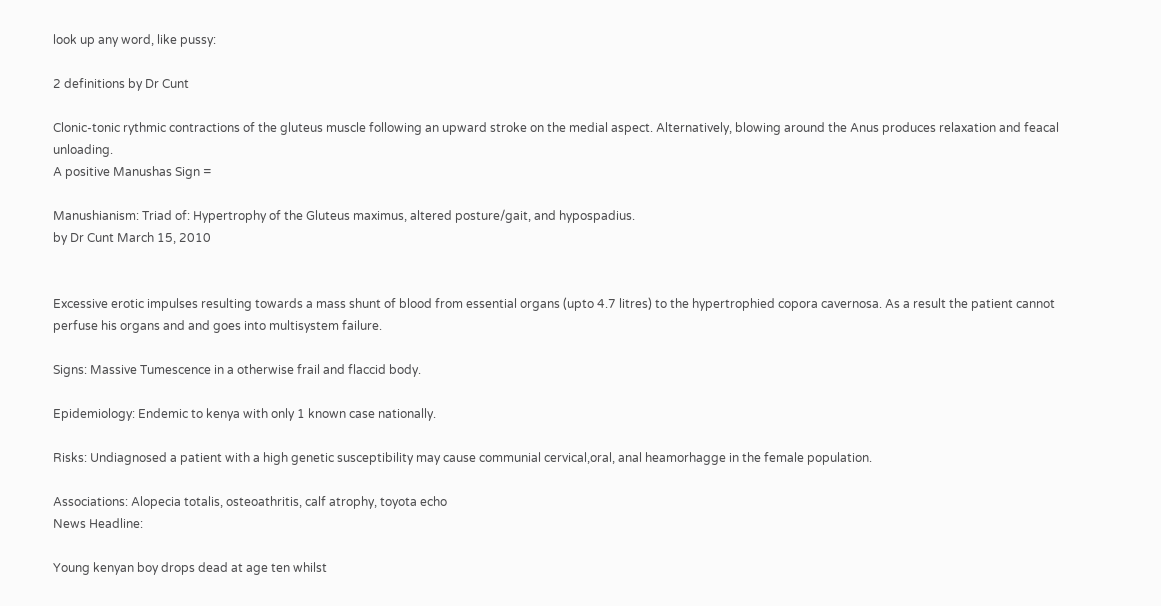look up any word, like pussy:

2 definitions by Dr Cunt

Clonic-tonic rythmic contractions of the gluteus muscle following an upward stroke on the medial aspect. Alternatively, blowing around the Anus produces relaxation and feacal unloading.
A positive Manushas Sign =

Manushianism: Triad of: Hypertrophy of the Gluteus maximus, altered posture/gait, and hypospadius.
by Dr Cunt March 15, 2010


Excessive erotic impulses resulting towards a mass shunt of blood from essential organs (upto 4.7 litres) to the hypertrophied copora cavernosa. As a result the patient cannot perfuse his organs and and goes into multisystem failure.

Signs: Massive Tumescence in a otherwise frail and flaccid body.

Epidemiology: Endemic to kenya with only 1 known case nationally.

Risks: Undiagnosed a patient with a high genetic susceptibility may cause communial cervical,oral, anal heamorhagge in the female population.

Associations: Alopecia totalis, osteoathritis, calf atrophy, toyota echo
News Headline:

Young kenyan boy drops dead at age ten whilst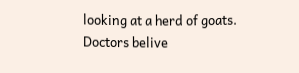looking at a herd of goats. Doctors belive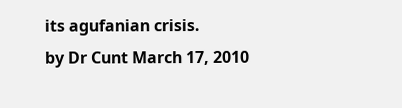its agufanian crisis.
by Dr Cunt March 17, 2010